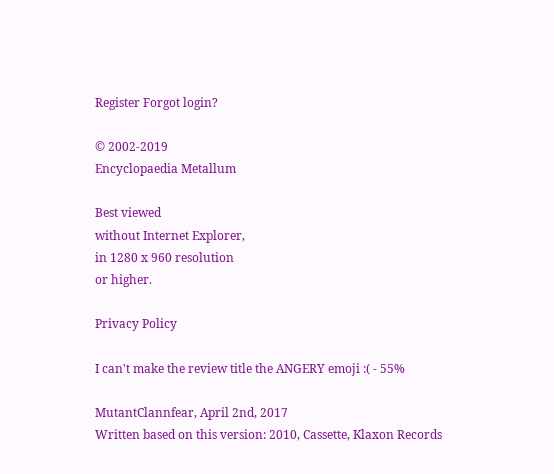Register Forgot login?

© 2002-2019
Encyclopaedia Metallum

Best viewed
without Internet Explorer,
in 1280 x 960 resolution
or higher.

Privacy Policy

I can't make the review title the ANGERY emoji :( - 55%

MutantClannfear, April 2nd, 2017
Written based on this version: 2010, Cassette, Klaxon Records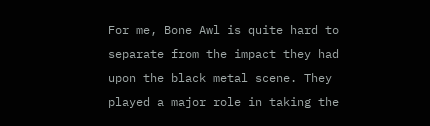For me, Bone Awl is quite hard to separate from the impact they had upon the black metal scene. They played a major role in taking the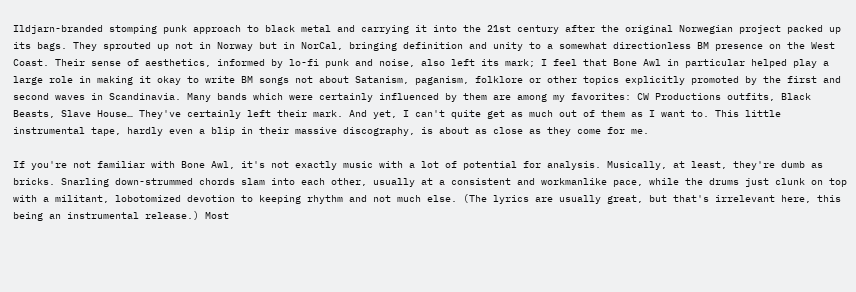Ildjarn-branded stomping punk approach to black metal and carrying it into the 21st century after the original Norwegian project packed up its bags. They sprouted up not in Norway but in NorCal, bringing definition and unity to a somewhat directionless BM presence on the West Coast. Their sense of aesthetics, informed by lo-fi punk and noise, also left its mark; I feel that Bone Awl in particular helped play a large role in making it okay to write BM songs not about Satanism, paganism, folklore or other topics explicitly promoted by the first and second waves in Scandinavia. Many bands which were certainly influenced by them are among my favorites: CW Productions outfits, Black Beasts, Slave House… They've certainly left their mark. And yet, I can't quite get as much out of them as I want to. This little instrumental tape, hardly even a blip in their massive discography, is about as close as they come for me.

If you're not familiar with Bone Awl, it's not exactly music with a lot of potential for analysis. Musically, at least, they're dumb as bricks. Snarling down-strummed chords slam into each other, usually at a consistent and workmanlike pace, while the drums just clunk on top with a militant, lobotomized devotion to keeping rhythm and not much else. (The lyrics are usually great, but that's irrelevant here, this being an instrumental release.) Most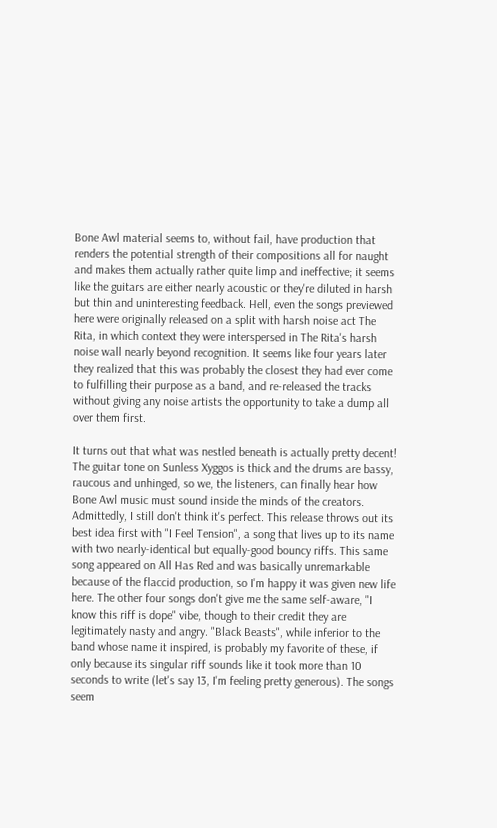Bone Awl material seems to, without fail, have production that renders the potential strength of their compositions all for naught and makes them actually rather quite limp and ineffective; it seems like the guitars are either nearly acoustic or they're diluted in harsh but thin and uninteresting feedback. Hell, even the songs previewed here were originally released on a split with harsh noise act The Rita, in which context they were interspersed in The Rita's harsh noise wall nearly beyond recognition. It seems like four years later they realized that this was probably the closest they had ever come to fulfilling their purpose as a band, and re-released the tracks without giving any noise artists the opportunity to take a dump all over them first.

It turns out that what was nestled beneath is actually pretty decent! The guitar tone on Sunless Xyggos is thick and the drums are bassy, raucous and unhinged, so we, the listeners, can finally hear how Bone Awl music must sound inside the minds of the creators. Admittedly, I still don't think it's perfect. This release throws out its best idea first with "I Feel Tension", a song that lives up to its name with two nearly-identical but equally-good bouncy riffs. This same song appeared on All Has Red and was basically unremarkable because of the flaccid production, so I'm happy it was given new life here. The other four songs don't give me the same self-aware, "I know this riff is dope" vibe, though to their credit they are legitimately nasty and angry. "Black Beasts", while inferior to the band whose name it inspired, is probably my favorite of these, if only because its singular riff sounds like it took more than 10 seconds to write (let's say 13, I'm feeling pretty generous). The songs seem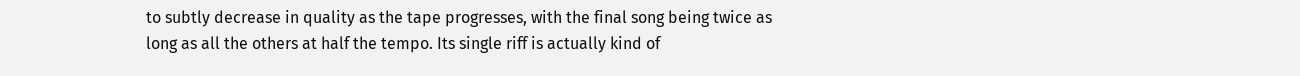to subtly decrease in quality as the tape progresses, with the final song being twice as long as all the others at half the tempo. Its single riff is actually kind of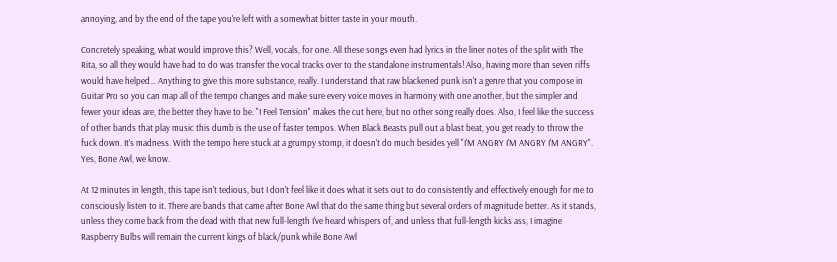annoying, and by the end of the tape you're left with a somewhat bitter taste in your mouth.

Concretely speaking, what would improve this? Well, vocals, for one. All these songs even had lyrics in the liner notes of the split with The Rita, so all they would have had to do was transfer the vocal tracks over to the standalone instrumentals! Also, having more than seven riffs would have helped… Anything to give this more substance, really. I understand that raw blackened punk isn't a genre that you compose in Guitar Pro so you can map all of the tempo changes and make sure every voice moves in harmony with one another, but the simpler and fewer your ideas are, the better they have to be. "I Feel Tension" makes the cut here, but no other song really does. Also, I feel like the success of other bands that play music this dumb is the use of faster tempos. When Black Beasts pull out a blast beat, you get ready to throw the fuck down. It's madness. With the tempo here stuck at a grumpy stomp, it doesn't do much besides yell "I'M ANGRY I'M ANGRY I'M ANGRY". Yes, Bone Awl, we know.

At 12 minutes in length, this tape isn't tedious, but I don't feel like it does what it sets out to do consistently and effectively enough for me to consciously listen to it. There are bands that came after Bone Awl that do the same thing but several orders of magnitude better. As it stands, unless they come back from the dead with that new full-length I've heard whispers of, and unless that full-length kicks ass, I imagine Raspberry Bulbs will remain the current kings of black/punk while Bone Awl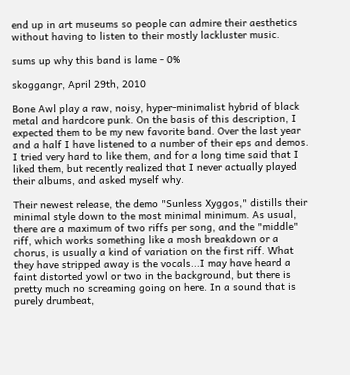end up in art museums so people can admire their aesthetics without having to listen to their mostly lackluster music.

sums up why this band is lame - 0%

skoggangr, April 29th, 2010

Bone Awl play a raw, noisy, hyper-minimalist hybrid of black metal and hardcore punk. On the basis of this description, I expected them to be my new favorite band. Over the last year and a half I have listened to a number of their eps and demos. I tried very hard to like them, and for a long time said that I liked them, but recently realized that I never actually played their albums, and asked myself why.

Their newest release, the demo "Sunless Xyggos," distills their minimal style down to the most minimal minimum. As usual, there are a maximum of two riffs per song, and the "middle" riff, which works something like a mosh breakdown or a chorus, is usually a kind of variation on the first riff. What they have stripped away is the vocals...I may have heard a faint distorted yowl or two in the background, but there is pretty much no screaming going on here. In a sound that is purely drumbeat,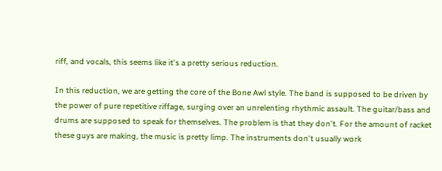riff, and vocals, this seems like it's a pretty serious reduction.

In this reduction, we are getting the core of the Bone Awl style. The band is supposed to be driven by the power of pure repetitive riffage, surging over an unrelenting rhythmic assault. The guitar/bass and drums are supposed to speak for themselves. The problem is that they don't. For the amount of racket these guys are making, the music is pretty limp. The instruments don't usually work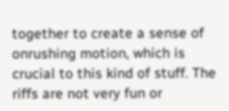together to create a sense of onrushing motion, which is crucial to this kind of stuff. The riffs are not very fun or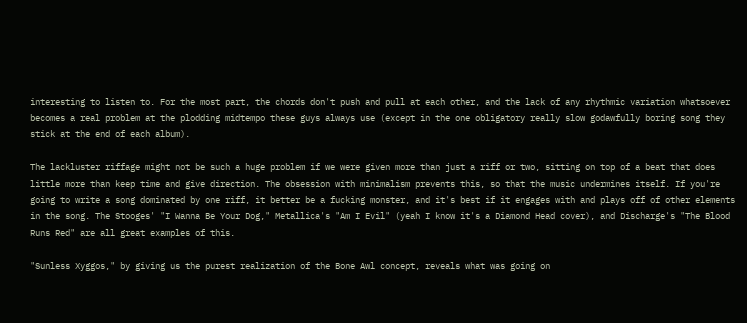interesting to listen to. For the most part, the chords don't push and pull at each other, and the lack of any rhythmic variation whatsoever becomes a real problem at the plodding midtempo these guys always use (except in the one obligatory really slow godawfully boring song they stick at the end of each album).

The lackluster riffage might not be such a huge problem if we were given more than just a riff or two, sitting on top of a beat that does little more than keep time and give direction. The obsession with minimalism prevents this, so that the music undermines itself. If you're going to write a song dominated by one riff, it better be a fucking monster, and it's best if it engages with and plays off of other elements in the song. The Stooges' "I Wanna Be Your Dog," Metallica's "Am I Evil" (yeah I know it's a Diamond Head cover), and Discharge's "The Blood Runs Red" are all great examples of this.

"Sunless Xyggos," by giving us the purest realization of the Bone Awl concept, reveals what was going on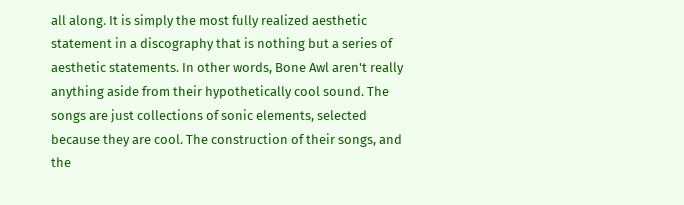all along. It is simply the most fully realized aesthetic statement in a discography that is nothing but a series of aesthetic statements. In other words, Bone Awl aren't really anything aside from their hypothetically cool sound. The songs are just collections of sonic elements, selected because they are cool. The construction of their songs, and the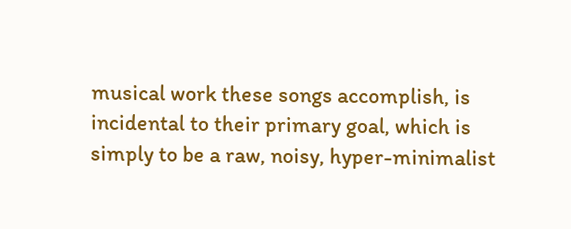musical work these songs accomplish, is incidental to their primary goal, which is simply to be a raw, noisy, hyper-minimalist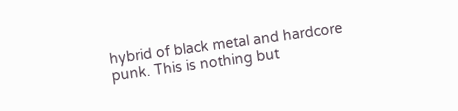hybrid of black metal and hardcore punk. This is nothing but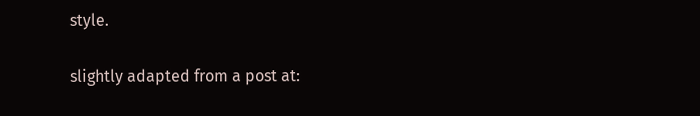style.

slightly adapted from a post at: